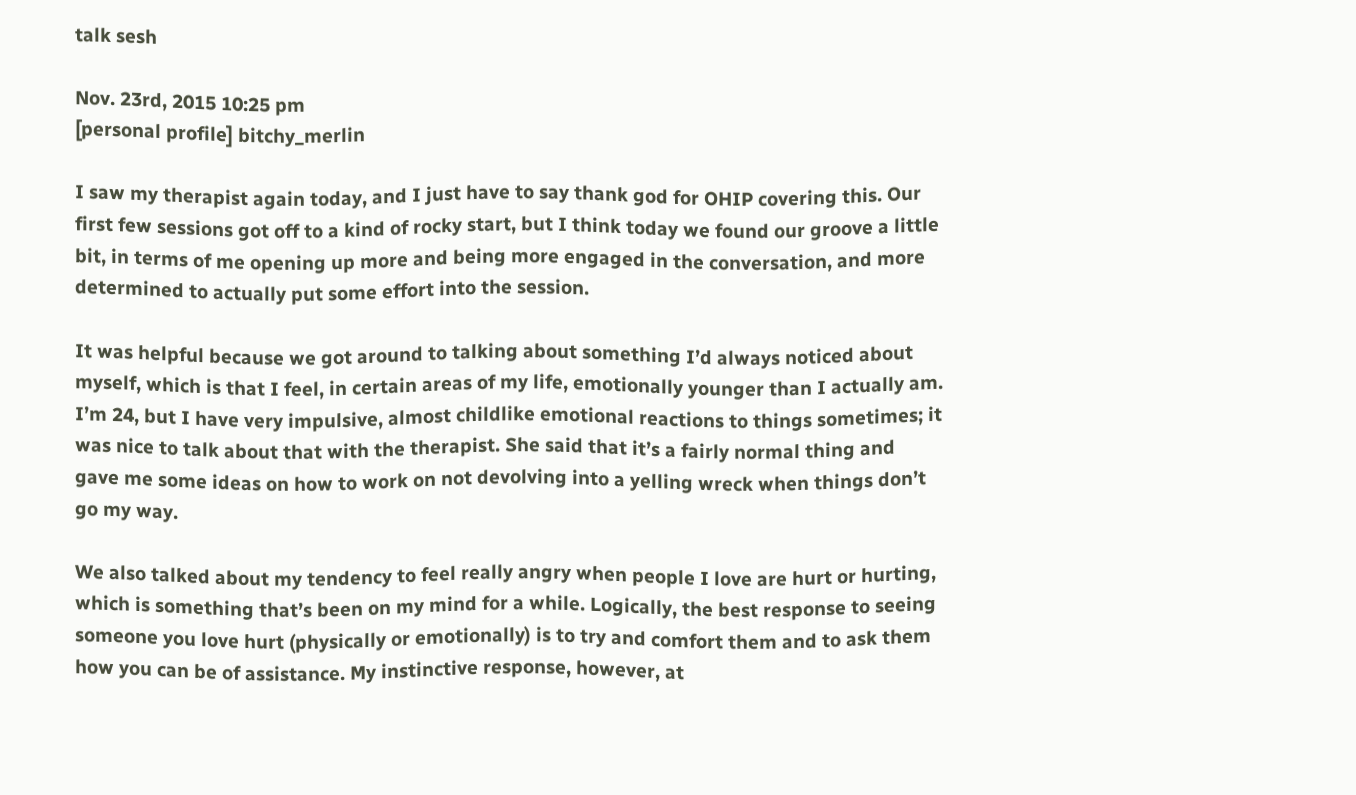talk sesh

Nov. 23rd, 2015 10:25 pm
[personal profile] bitchy_merlin

I saw my therapist again today, and I just have to say thank god for OHIP covering this. Our first few sessions got off to a kind of rocky start, but I think today we found our groove a little bit, in terms of me opening up more and being more engaged in the conversation, and more determined to actually put some effort into the session.

It was helpful because we got around to talking about something I’d always noticed about myself, which is that I feel, in certain areas of my life, emotionally younger than I actually am. I’m 24, but I have very impulsive, almost childlike emotional reactions to things sometimes; it was nice to talk about that with the therapist. She said that it’s a fairly normal thing and gave me some ideas on how to work on not devolving into a yelling wreck when things don’t go my way.

We also talked about my tendency to feel really angry when people I love are hurt or hurting, which is something that’s been on my mind for a while. Logically, the best response to seeing someone you love hurt (physically or emotionally) is to try and comfort them and to ask them how you can be of assistance. My instinctive response, however, at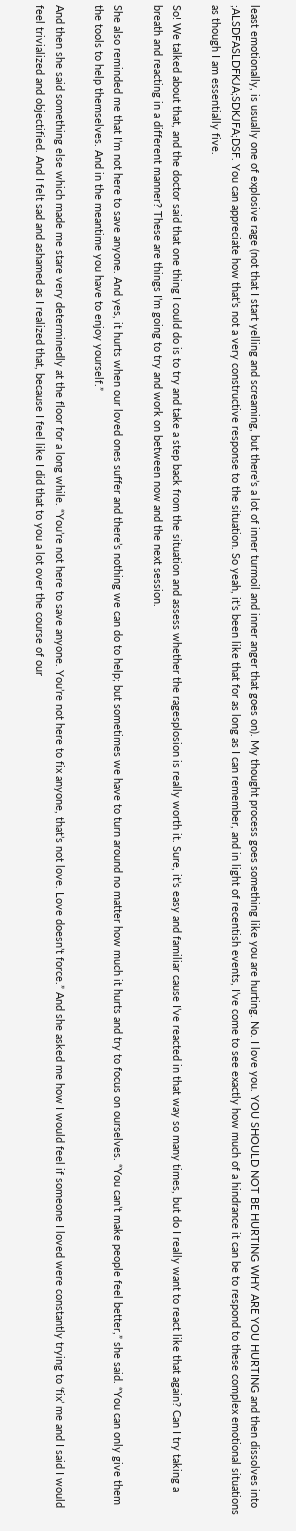least emotionally, is usually one of explosive rage (not that I start yelling and screaming, but there’s a lot of inner turmoil and inner anger that goes on). My thought process goes something like you are hurting. No. I love you. YOU SHOULD NOT BE HURTING WHY ARE YOU HURTING and then dissolves into ;ALSDFASLDFKJA;SDKJFA;DSF. You can appreciate how that’s not a very constructive response to the situation. So yeah, it’s been like that for as long as I can remember, and in light of recentish events, I’ve come to see exactly how much of a hindrance it can be to respond to these complex emotional situations as though I am essentially five.

So! We talked about that, and the doctor said that one thing I could do is to try and take a step back from the situation and assess whether the ragesplosion is really worth it. Sure, it’s easy and familiar cause I’ve reacted in that way so many times, but do I really want to react like that again? Can I try taking a breath and reacting in a different manner? These are things I’m going to try and work on between now and the next session.

She also reminded me that I’m not here to save anyone. And yes, it hurts when our loved ones suffer and there’s nothing we can do to help; but sometimes we have to turn around no matter how much it hurts and try to focus on ourselves. “You can’t make people feel better,” she said. “You can only give them the tools to help themselves. And in the meantime you have to enjoy yourself.”

And then she said something else which made me stare very determinedly at the floor for a long while. “You’re not here to save anyone. You’re not here to fix anyone, that’s not love. Love doesn’t force.” And she asked me how I would feel if someone I loved were constantly trying to ‘fix’ me and I said I would feel trivialized and objectified. And I felt sad and ashamed as I realized that, because I feel like I did that to you a lot over the course of our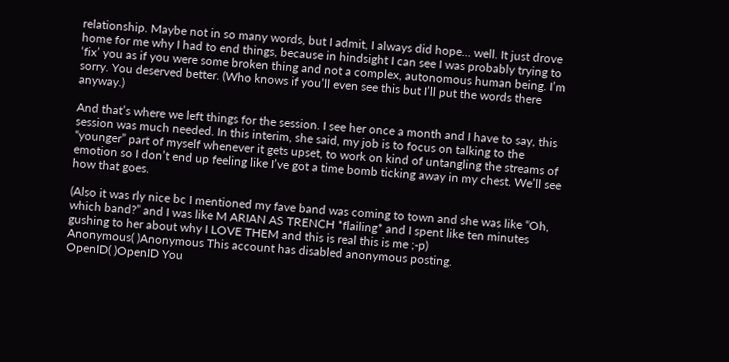relationship. Maybe not in so many words, but I admit, I always did hope... well. It just drove home for me why I had to end things, because in hindsight I can see I was probably trying to ‘fix’ you as if you were some broken thing and not a complex, autonomous human being. I’m sorry. You deserved better. (Who knows if you’ll even see this but I’ll put the words there anyway.)

And that’s where we left things for the session. I see her once a month and I have to say, this session was much needed. In this interim, she said, my job is to focus on talking to the “younger” part of myself whenever it gets upset, to work on kind of untangling the streams of emotion so I don’t end up feeling like I’ve got a time bomb ticking away in my chest. We’ll see how that goes.

(Also it was rly nice bc I mentioned my fave band was coming to town and she was like “Oh, which band?” and I was like M ARIAN AS TRENCH *flailing* and I spent like ten minutes gushing to her about why I LOVE THEM and this is real this is me ;-p)
Anonymous( )Anonymous This account has disabled anonymous posting.
OpenID( )OpenID You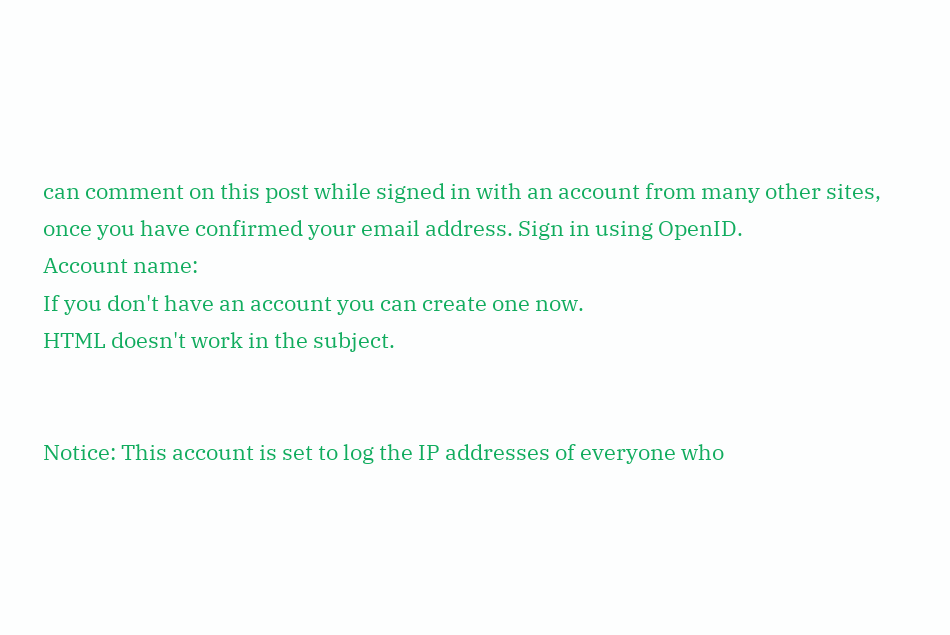can comment on this post while signed in with an account from many other sites, once you have confirmed your email address. Sign in using OpenID.
Account name:
If you don't have an account you can create one now.
HTML doesn't work in the subject.


Notice: This account is set to log the IP addresses of everyone who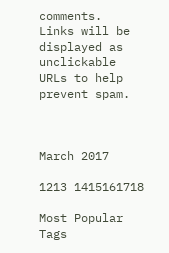comments.
Links will be displayed as unclickable URLs to help prevent spam.



March 2017

1213 1415161718

Most Popular Tags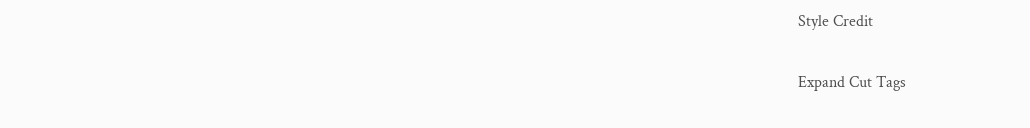Style Credit

Expand Cut Tags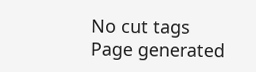No cut tags
Page generated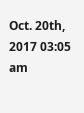Oct. 20th, 2017 03:05 am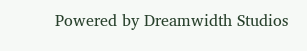Powered by Dreamwidth Studios